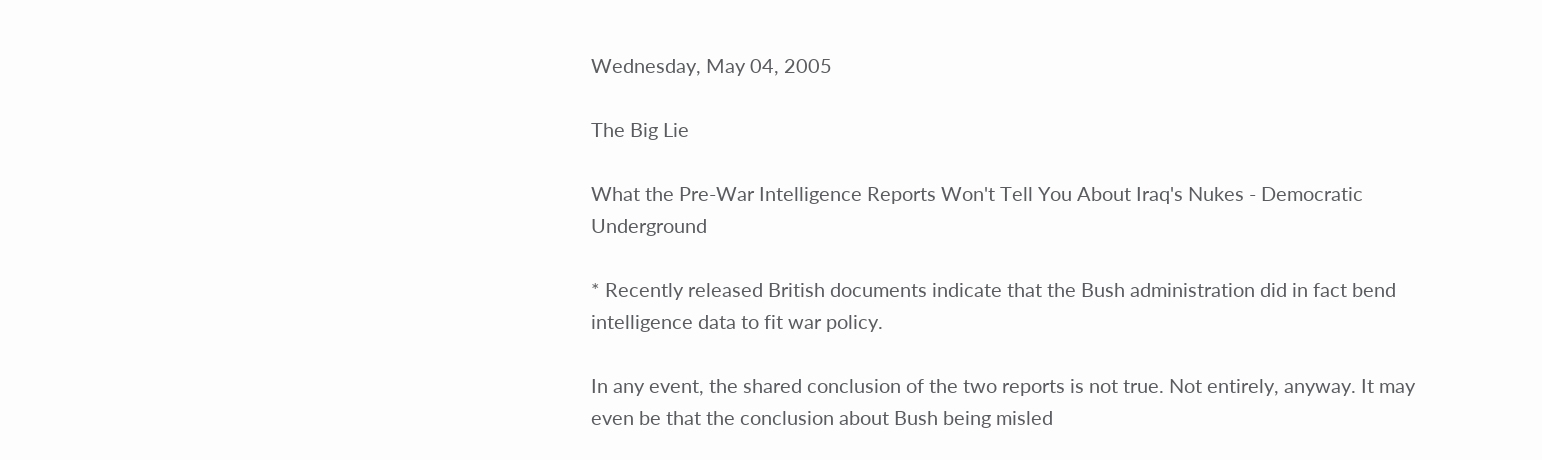Wednesday, May 04, 2005

The Big Lie

What the Pre-War Intelligence Reports Won't Tell You About Iraq's Nukes - Democratic Underground

* Recently released British documents indicate that the Bush administration did in fact bend intelligence data to fit war policy.

In any event, the shared conclusion of the two reports is not true. Not entirely, anyway. It may even be that the conclusion about Bush being misled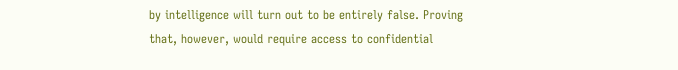by intelligence will turn out to be entirely false. Proving that, however, would require access to confidential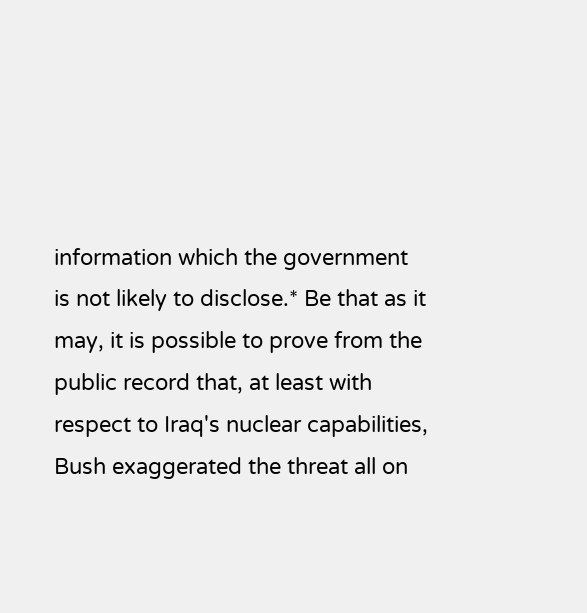information which the government is not likely to disclose.* Be that as it may, it is possible to prove from the public record that, at least with respect to Iraq's nuclear capabilities, Bush exaggerated the threat all on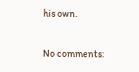his own.

No comments: